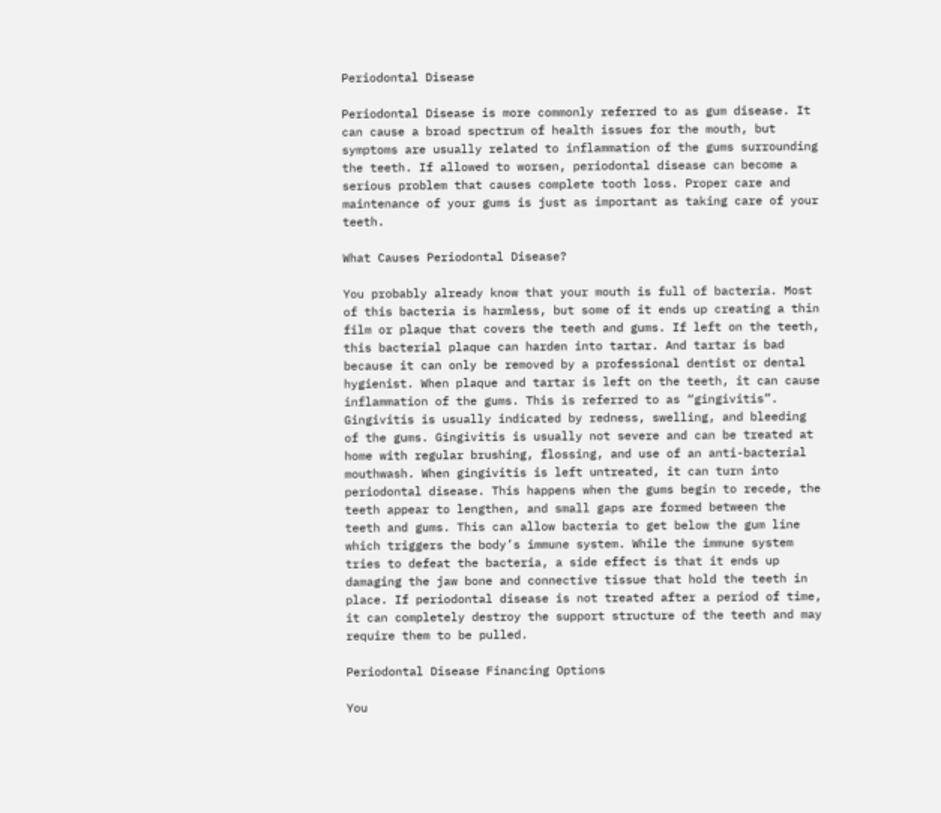Periodontal Disease

Periodontal Disease is more commonly referred to as gum disease. It can cause a broad spectrum of health issues for the mouth, but symptoms are usually related to inflammation of the gums surrounding the teeth. If allowed to worsen, periodontal disease can become a serious problem that causes complete tooth loss. Proper care and maintenance of your gums is just as important as taking care of your teeth.

What Causes Periodontal Disease?

You probably already know that your mouth is full of bacteria. Most of this bacteria is harmless, but some of it ends up creating a thin film or plaque that covers the teeth and gums. If left on the teeth, this bacterial plaque can harden into tartar. And tartar is bad because it can only be removed by a professional dentist or dental hygienist. When plaque and tartar is left on the teeth, it can cause inflammation of the gums. This is referred to as “gingivitis”. Gingivitis is usually indicated by redness, swelling, and bleeding of the gums. Gingivitis is usually not severe and can be treated at home with regular brushing, flossing, and use of an anti-bacterial mouthwash. When gingivitis is left untreated, it can turn into periodontal disease. This happens when the gums begin to recede, the teeth appear to lengthen, and small gaps are formed between the teeth and gums. This can allow bacteria to get below the gum line which triggers the body’s immune system. While the immune system tries to defeat the bacteria, a side effect is that it ends up damaging the jaw bone and connective tissue that hold the teeth in place. If periodontal disease is not treated after a period of time, it can completely destroy the support structure of the teeth and may require them to be pulled.

Periodontal Disease Financing Options

You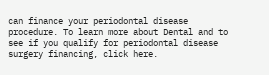can finance your periodontal disease procedure. To learn more about Dental and to see if you qualify for periodontal disease surgery financing, click here.